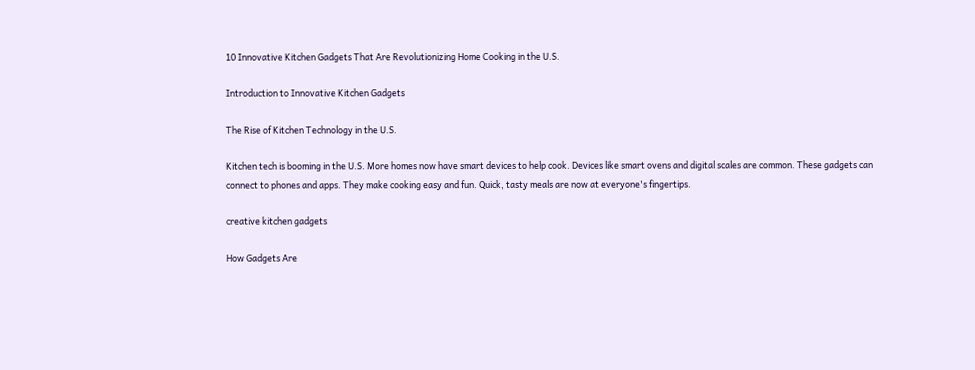10 Innovative Kitchen Gadgets That Are Revolutionizing Home Cooking in the U.S.

Introduction to Innovative Kitchen Gadgets

The Rise of Kitchen Technology in the U.S.

Kitchen tech is booming in the U.S. More homes now have smart devices to help cook. Devices like smart ovens and digital scales are common. These gadgets can connect to phones and apps. They make cooking easy and fun. Quick, tasty meals are now at everyone's fingertips.

creative kitchen gadgets

How Gadgets Are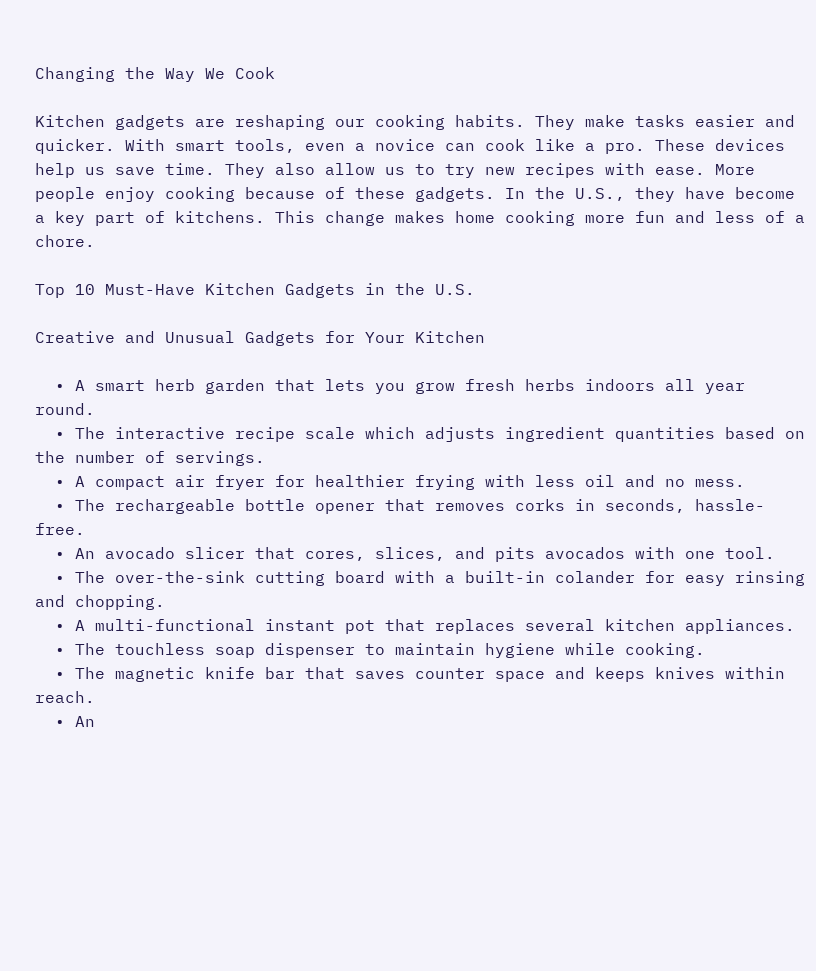Changing the Way We Cook

Kitchen gadgets are reshaping our cooking habits. They make tasks easier and quicker. With smart tools, even a novice can cook like a pro. These devices help us save time. They also allow us to try new recipes with ease. More people enjoy cooking because of these gadgets. In the U.S., they have become a key part of kitchens. This change makes home cooking more fun and less of a chore.

Top 10 Must-Have Kitchen Gadgets in the U.S.

Creative and Unusual Gadgets for Your Kitchen

  • A smart herb garden that lets you grow fresh herbs indoors all year round.
  • The interactive recipe scale which adjusts ingredient quantities based on the number of servings.
  • A compact air fryer for healthier frying with less oil and no mess.
  • The rechargeable bottle opener that removes corks in seconds, hassle-free.
  • An avocado slicer that cores, slices, and pits avocados with one tool.
  • The over-the-sink cutting board with a built-in colander for easy rinsing and chopping.
  • A multi-functional instant pot that replaces several kitchen appliances.
  • The touchless soap dispenser to maintain hygiene while cooking.
  • The magnetic knife bar that saves counter space and keeps knives within reach.
  • An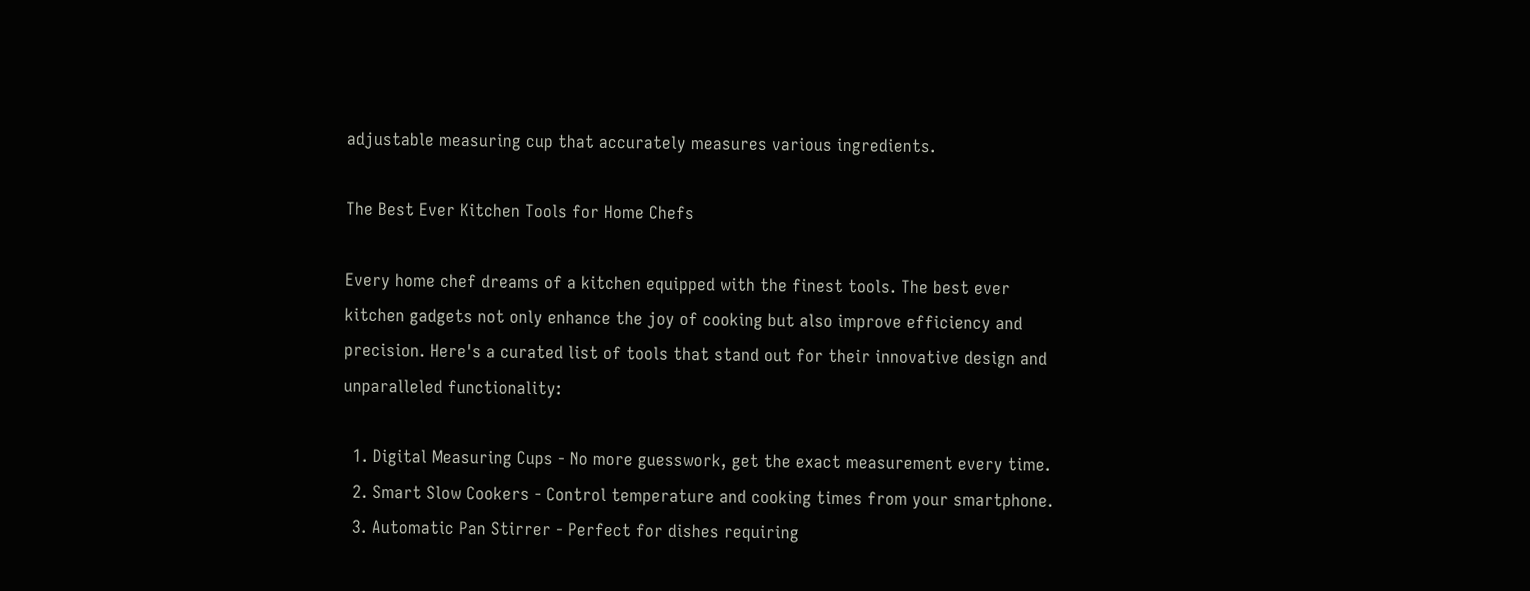adjustable measuring cup that accurately measures various ingredients.

The Best Ever Kitchen Tools for Home Chefs

Every home chef dreams of a kitchen equipped with the finest tools. The best ever kitchen gadgets not only enhance the joy of cooking but also improve efficiency and precision. Here's a curated list of tools that stand out for their innovative design and unparalleled functionality:

  1. Digital Measuring Cups - No more guesswork, get the exact measurement every time.
  2. Smart Slow Cookers - Control temperature and cooking times from your smartphone.
  3. Automatic Pan Stirrer - Perfect for dishes requiring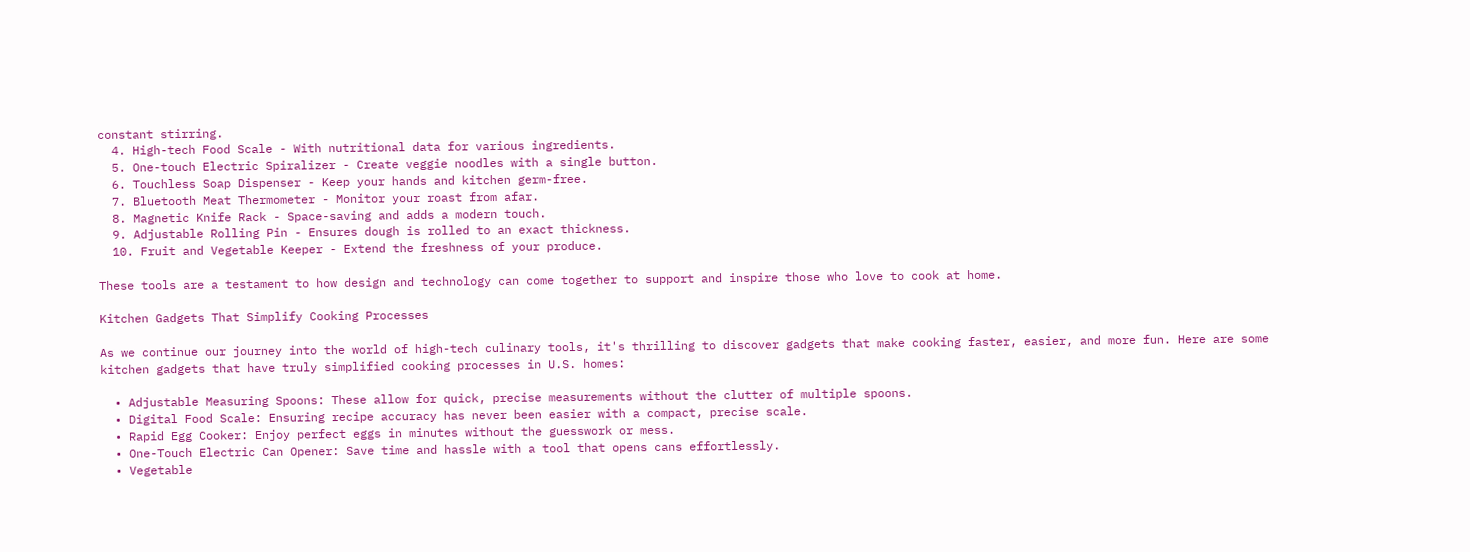constant stirring.
  4. High-tech Food Scale - With nutritional data for various ingredients.
  5. One-touch Electric Spiralizer - Create veggie noodles with a single button.
  6. Touchless Soap Dispenser - Keep your hands and kitchen germ-free.
  7. Bluetooth Meat Thermometer - Monitor your roast from afar.
  8. Magnetic Knife Rack - Space-saving and adds a modern touch.
  9. Adjustable Rolling Pin - Ensures dough is rolled to an exact thickness.
  10. Fruit and Vegetable Keeper - Extend the freshness of your produce.

These tools are a testament to how design and technology can come together to support and inspire those who love to cook at home.

Kitchen Gadgets That Simplify Cooking Processes

As we continue our journey into the world of high-tech culinary tools, it's thrilling to discover gadgets that make cooking faster, easier, and more fun. Here are some kitchen gadgets that have truly simplified cooking processes in U.S. homes:

  • Adjustable Measuring Spoons: These allow for quick, precise measurements without the clutter of multiple spoons.
  • Digital Food Scale: Ensuring recipe accuracy has never been easier with a compact, precise scale.
  • Rapid Egg Cooker: Enjoy perfect eggs in minutes without the guesswork or mess.
  • One-Touch Electric Can Opener: Save time and hassle with a tool that opens cans effortlessly.
  • Vegetable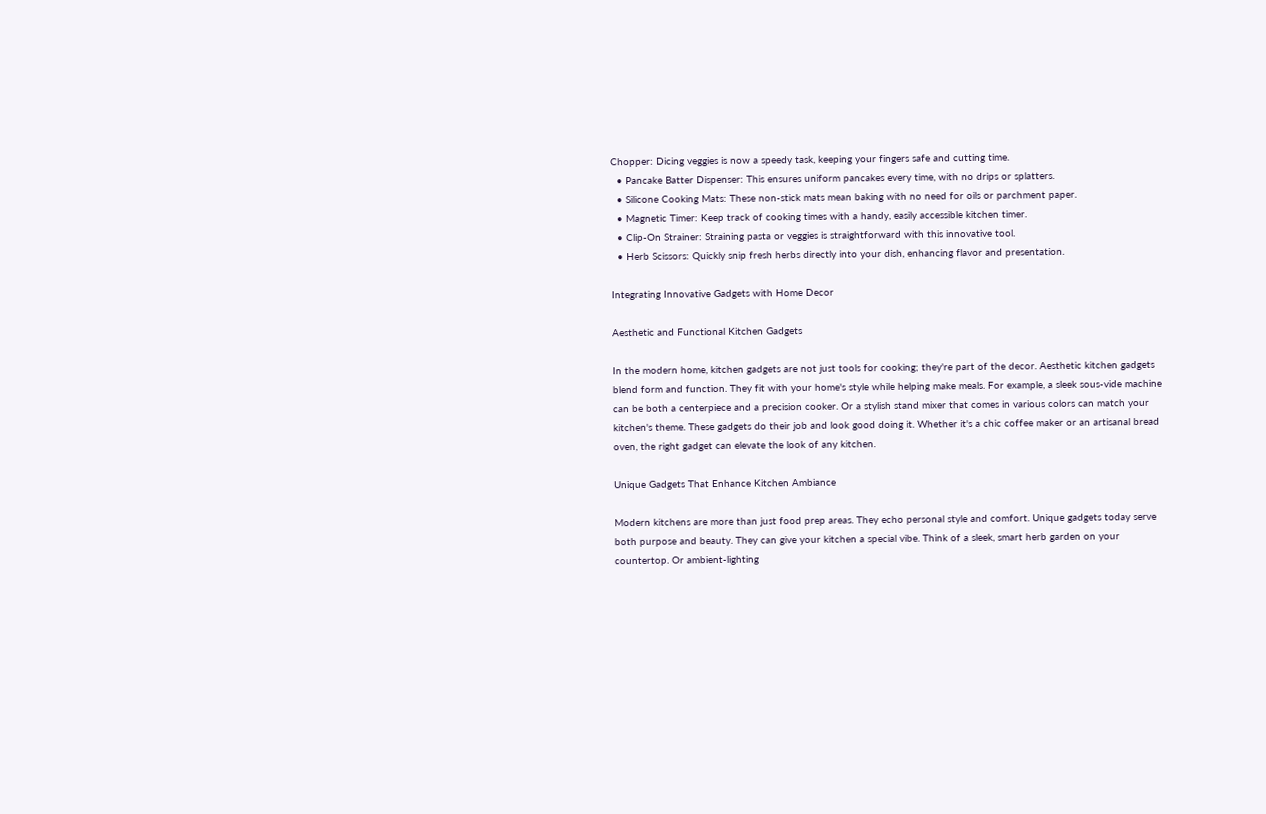Chopper: Dicing veggies is now a speedy task, keeping your fingers safe and cutting time.
  • Pancake Batter Dispenser: This ensures uniform pancakes every time, with no drips or splatters.
  • Silicone Cooking Mats: These non-stick mats mean baking with no need for oils or parchment paper.
  • Magnetic Timer: Keep track of cooking times with a handy, easily accessible kitchen timer.
  • Clip-On Strainer: Straining pasta or veggies is straightforward with this innovative tool.
  • Herb Scissors: Quickly snip fresh herbs directly into your dish, enhancing flavor and presentation.

Integrating Innovative Gadgets with Home Decor

Aesthetic and Functional Kitchen Gadgets

In the modern home, kitchen gadgets are not just tools for cooking; they're part of the decor. Aesthetic kitchen gadgets blend form and function. They fit with your home's style while helping make meals. For example, a sleek sous-vide machine can be both a centerpiece and a precision cooker. Or a stylish stand mixer that comes in various colors can match your kitchen's theme. These gadgets do their job and look good doing it. Whether it's a chic coffee maker or an artisanal bread oven, the right gadget can elevate the look of any kitchen.

Unique Gadgets That Enhance Kitchen Ambiance

Modern kitchens are more than just food prep areas. They echo personal style and comfort. Unique gadgets today serve both purpose and beauty. They can give your kitchen a special vibe. Think of a sleek, smart herb garden on your countertop. Or ambient-lighting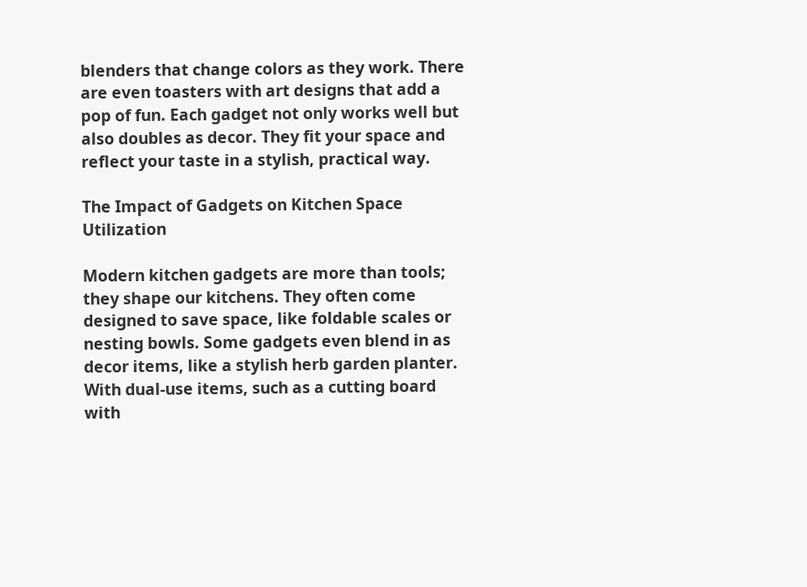blenders that change colors as they work. There are even toasters with art designs that add a pop of fun. Each gadget not only works well but also doubles as decor. They fit your space and reflect your taste in a stylish, practical way.

The Impact of Gadgets on Kitchen Space Utilization

Modern kitchen gadgets are more than tools; they shape our kitchens. They often come designed to save space, like foldable scales or nesting bowls. Some gadgets even blend in as decor items, like a stylish herb garden planter. With dual-use items, such as a cutting board with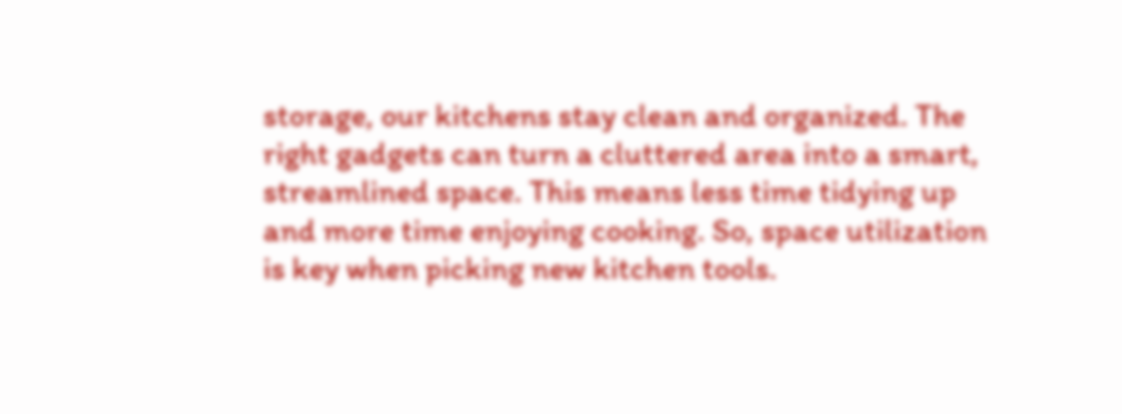storage, our kitchens stay clean and organized. The right gadgets can turn a cluttered area into a smart, streamlined space. This means less time tidying up and more time enjoying cooking. So, space utilization is key when picking new kitchen tools.